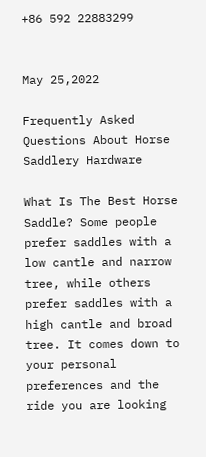+86 592 22883299


May 25,2022

Frequently Asked Questions About Horse Saddlery Hardware

What Is The Best Horse Saddle? Some people prefer saddles with a low cantle and narrow tree, while others prefer saddles with a high cantle and broad tree. It comes down to your personal preferences and the ride you are looking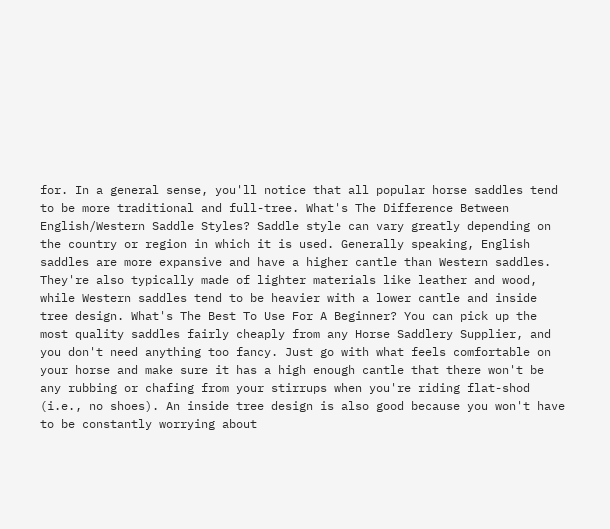for. In a general sense, you'll notice that all popular horse saddles tend to be more traditional and full-tree. What's The Difference Between English/Western Saddle Styles? Saddle style can vary greatly depending on the country or region in which it is used. Generally speaking, English saddles are more expansive and have a higher cantle than Western saddles. They're also typically made of lighter materials like leather and wood, while Western saddles tend to be heavier with a lower cantle and inside tree design. What's The Best To Use For A Beginner? You can pick up the most quality saddles fairly cheaply from any Horse Saddlery Supplier, and you don't need anything too fancy. Just go with what feels comfortable on your horse and make sure it has a high enough cantle that there won't be any rubbing or chafing from your stirrups when you're riding flat-shod (i.e., no shoes). An inside tree design is also good because you won't have to be constantly worrying about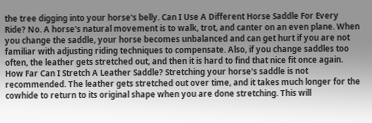the tree digging into your horse's belly. Can I Use A Different Horse Saddle For Every Ride? No. A horse's natural movement is to walk, trot, and canter on an even plane. When you change the saddle, your horse becomes unbalanced and can get hurt if you are not familiar with adjusting riding techniques to compensate. Also, if you change saddles too often, the leather gets stretched out, and then it is hard to find that nice fit once again. How Far Can I Stretch A Leather Saddle? Stretching your horse's saddle is not recommended. The leather gets stretched out over time, and it takes much longer for the cowhide to return to its original shape when you are done stretching. This will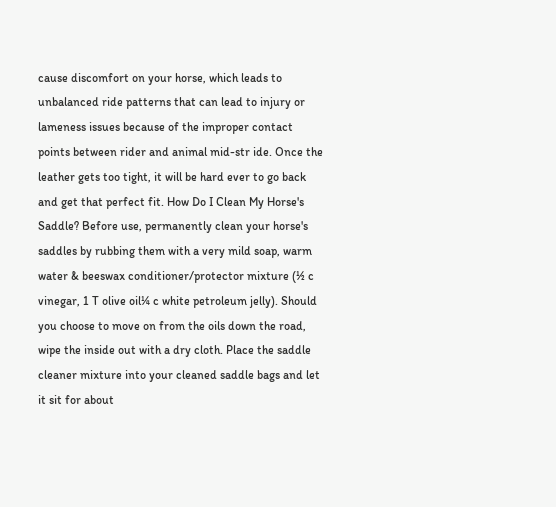cause discomfort on your horse, which leads to unbalanced ride patterns that can lead to injury or lameness issues because of the improper contact points between rider and animal mid-str ide. Once the leather gets too tight, it will be hard ever to go back and get that perfect fit. How Do I Clean My Horse's Saddle? Before use, permanently clean your horse's saddles by rubbing them with a very mild soap, warm water & beeswax conditioner/protector mixture (½ c vinegar, 1 T olive oil¼ c white petroleum jelly). Should you choose to move on from the oils down the road, wipe the inside out with a dry cloth. Place the saddle cleaner mixture into your cleaned saddle bags and let it sit for about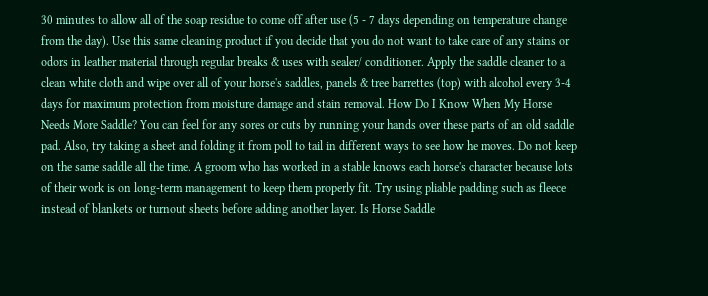30 minutes to allow all of the soap residue to come off after use (5 - 7 days depending on temperature change from the day). Use this same cleaning product if you decide that you do not want to take care of any stains or odors in leather material through regular breaks & uses with sealer/ conditioner. Apply the saddle cleaner to a clean white cloth and wipe over all of your horse's saddles, panels & tree barrettes (top) with alcohol every 3-4 days for maximum protection from moisture damage and stain removal. How Do I Know When My Horse Needs More Saddle? You can feel for any sores or cuts by running your hands over these parts of an old saddle pad. Also, try taking a sheet and folding it from poll to tail in different ways to see how he moves. Do not keep on the same saddle all the time. A groom who has worked in a stable knows each horse's character because lots of their work is on long-term management to keep them properly fit. Try using pliable padding such as fleece instead of blankets or turnout sheets before adding another layer. Is Horse Saddle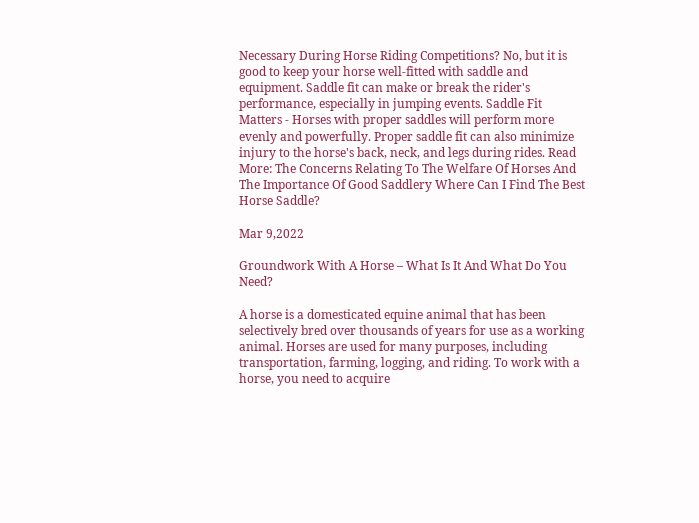Necessary During Horse Riding Competitions? No, but it is good to keep your horse well-fitted with saddle and equipment. Saddle fit can make or break the rider's performance, especially in jumping events. Saddle Fit Matters - Horses with proper saddles will perform more evenly and powerfully. Proper saddle fit can also minimize injury to the horse's back, neck, and legs during rides. Read More: The Concerns Relating To The Welfare Of Horses And The Importance Of Good Saddlery Where Can I Find The Best Horse Saddle?

Mar 9,2022

Groundwork With A Horse – What Is It And What Do You Need?

A horse is a domesticated equine animal that has been selectively bred over thousands of years for use as a working animal. Horses are used for many purposes, including transportation, farming, logging, and riding. To work with a horse, you need to acquire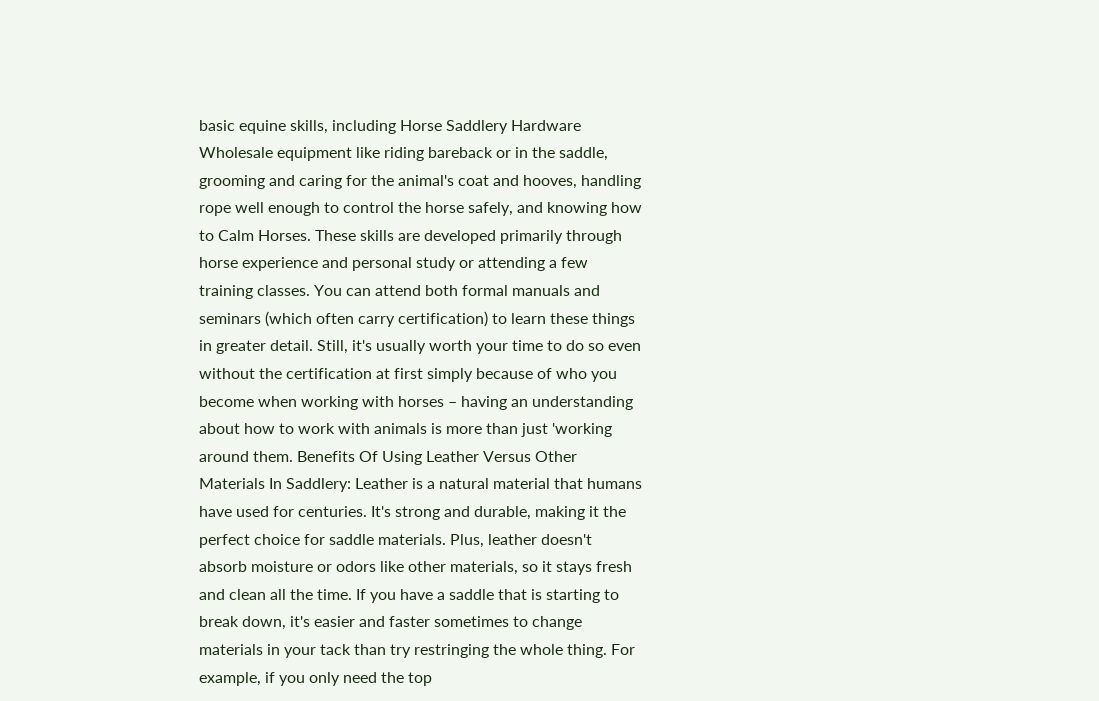basic equine skills, including Horse Saddlery Hardware Wholesale equipment like riding bareback or in the saddle, grooming and caring for the animal's coat and hooves, handling rope well enough to control the horse safely, and knowing how to Calm Horses. These skills are developed primarily through horse experience and personal study or attending a few training classes. You can attend both formal manuals and seminars (which often carry certification) to learn these things in greater detail. Still, it's usually worth your time to do so even without the certification at first simply because of who you become when working with horses – having an understanding about how to work with animals is more than just 'working around them. Benefits Of Using Leather Versus Other Materials In Saddlery: Leather is a natural material that humans have used for centuries. It's strong and durable, making it the perfect choice for saddle materials. Plus, leather doesn't absorb moisture or odors like other materials, so it stays fresh and clean all the time. If you have a saddle that is starting to break down, it's easier and faster sometimes to change materials in your tack than try restringing the whole thing. For example, if you only need the top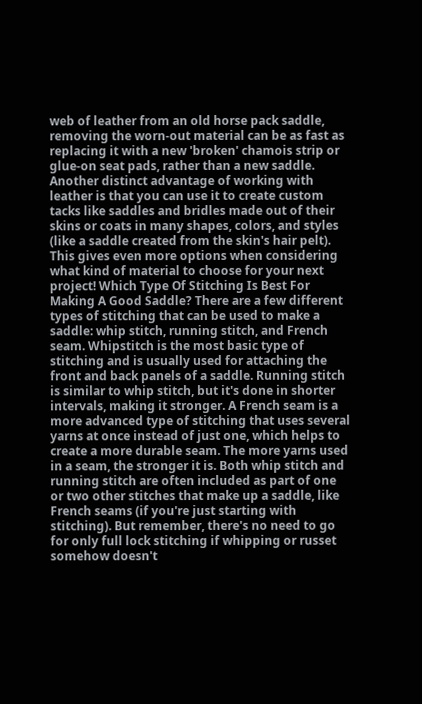web of leather from an old horse pack saddle, removing the worn-out material can be as fast as replacing it with a new 'broken' chamois strip or glue-on seat pads, rather than a new saddle. Another distinct advantage of working with leather is that you can use it to create custom tacks like saddles and bridles made out of their skins or coats in many shapes, colors, and styles (like a saddle created from the skin's hair pelt). This gives even more options when considering what kind of material to choose for your next project! Which Type Of Stitching Is Best For Making A Good Saddle? There are a few different types of stitching that can be used to make a saddle: whip stitch, running stitch, and French seam. Whipstitch is the most basic type of stitching and is usually used for attaching the front and back panels of a saddle. Running stitch is similar to whip stitch, but it's done in shorter intervals, making it stronger. A French seam is a more advanced type of stitching that uses several yarns at once instead of just one, which helps to create a more durable seam. The more yarns used in a seam, the stronger it is. Both whip stitch and running stitch are often included as part of one or two other stitches that make up a saddle, like French seams (if you're just starting with stitching). But remember, there's no need to go for only full lock stitching if whipping or russet somehow doesn't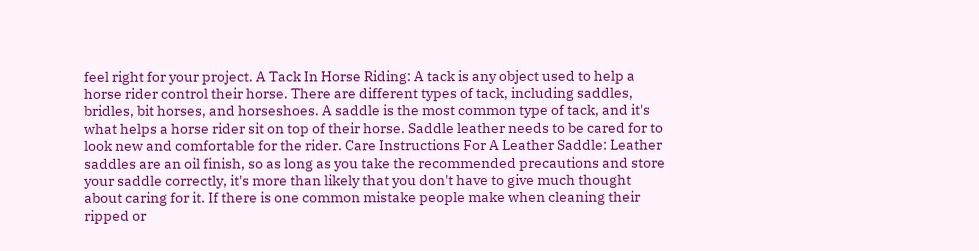feel right for your project. A Tack In Horse Riding: A tack is any object used to help a horse rider control their horse. There are different types of tack, including saddles, bridles, bit horses, and horseshoes. A saddle is the most common type of tack, and it's what helps a horse rider sit on top of their horse. Saddle leather needs to be cared for to look new and comfortable for the rider. Care Instructions For A Leather Saddle: Leather saddles are an oil finish, so as long as you take the recommended precautions and store your saddle correctly, it's more than likely that you don't have to give much thought about caring for it. If there is one common mistake people make when cleaning their ripped or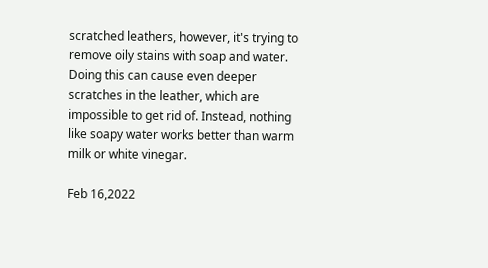scratched leathers, however, it's trying to remove oily stains with soap and water. Doing this can cause even deeper scratches in the leather, which are impossible to get rid of. Instead, nothing like soapy water works better than warm milk or white vinegar.

Feb 16,2022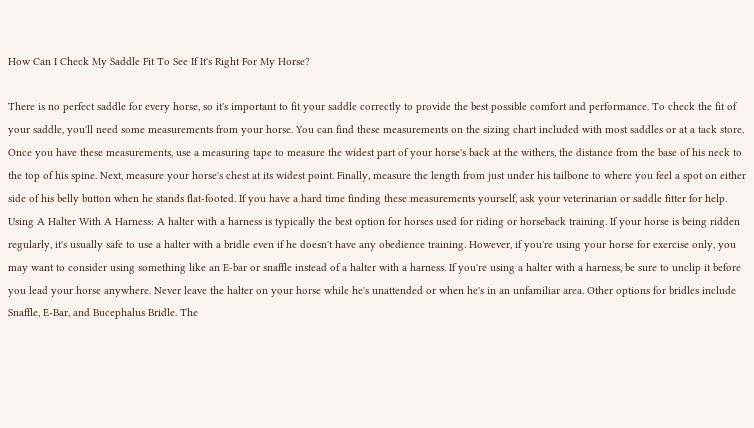How Can I Check My Saddle Fit To See If It's Right For My Horse?

There is no perfect saddle for every horse, so it's important to fit your saddle correctly to provide the best possible comfort and performance. To check the fit of your saddle, you'll need some measurements from your horse. You can find these measurements on the sizing chart included with most saddles or at a tack store. Once you have these measurements, use a measuring tape to measure the widest part of your horse's back at the withers, the distance from the base of his neck to the top of his spine. Next, measure your horse's chest at its widest point. Finally, measure the length from just under his tailbone to where you feel a spot on either side of his belly button when he stands flat-footed. If you have a hard time finding these measurements yourself, ask your veterinarian or saddle fitter for help. Using A Halter With A Harness: A halter with a harness is typically the best option for horses used for riding or horseback training. If your horse is being ridden regularly, it's usually safe to use a halter with a bridle even if he doesn't have any obedience training. However, if you're using your horse for exercise only, you may want to consider using something like an E-bar or snaffle instead of a halter with a harness. If you're using a halter with a harness, be sure to unclip it before you lead your horse anywhere. Never leave the halter on your horse while he's unattended or when he's in an unfamiliar area. Other options for bridles include Snaffle, E-Bar, and Bucephalus Bridle. The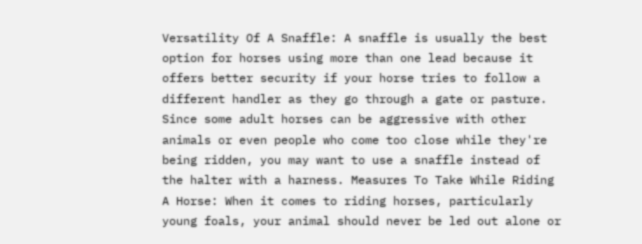Versatility Of A Snaffle: A snaffle is usually the best option for horses using more than one lead because it offers better security if your horse tries to follow a different handler as they go through a gate or pasture. Since some adult horses can be aggressive with other animals or even people who come too close while they're being ridden, you may want to use a snaffle instead of the halter with a harness. Measures To Take While Riding A Horse: When it comes to riding horses, particularly young foals, your animal should never be led out alone or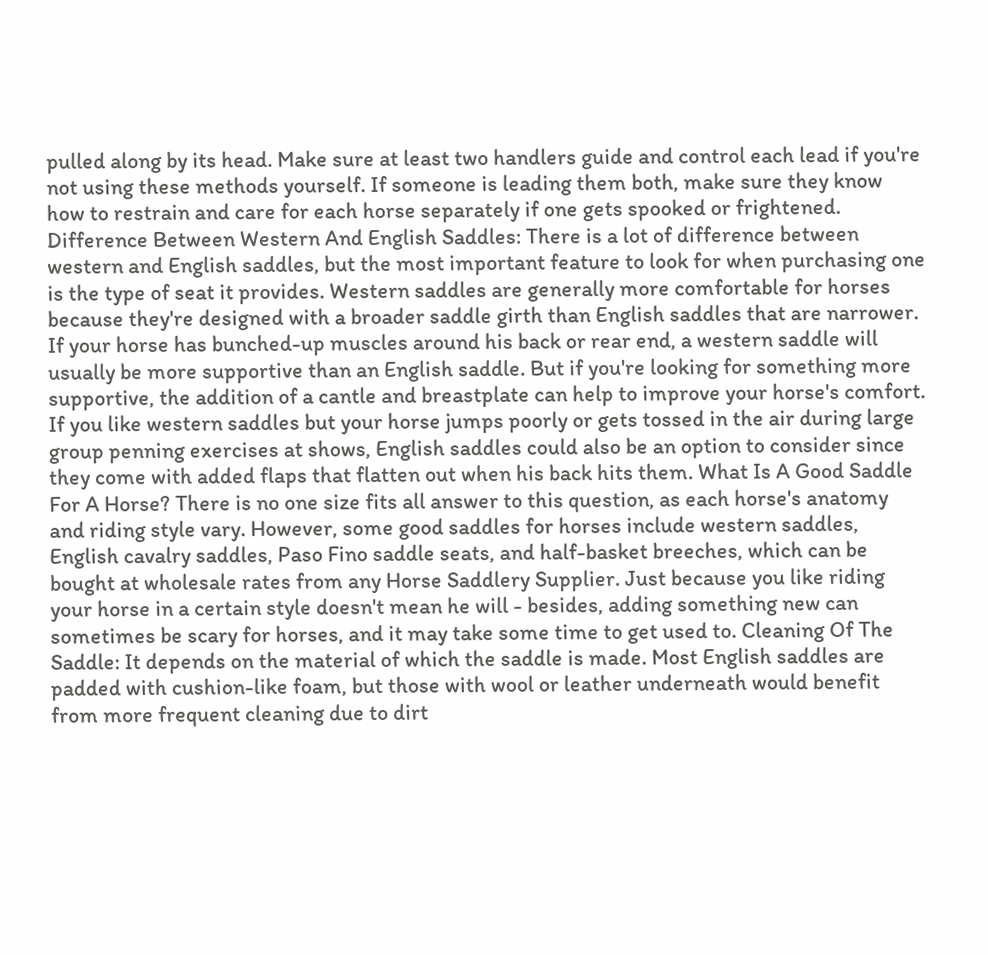pulled along by its head. Make sure at least two handlers guide and control each lead if you're not using these methods yourself. If someone is leading them both, make sure they know how to restrain and care for each horse separately if one gets spooked or frightened. Difference Between Western And English Saddles: There is a lot of difference between western and English saddles, but the most important feature to look for when purchasing one is the type of seat it provides. Western saddles are generally more comfortable for horses because they're designed with a broader saddle girth than English saddles that are narrower. If your horse has bunched-up muscles around his back or rear end, a western saddle will usually be more supportive than an English saddle. But if you're looking for something more supportive, the addition of a cantle and breastplate can help to improve your horse's comfort. If you like western saddles but your horse jumps poorly or gets tossed in the air during large group penning exercises at shows, English saddles could also be an option to consider since they come with added flaps that flatten out when his back hits them. What Is A Good Saddle For A Horse? There is no one size fits all answer to this question, as each horse's anatomy and riding style vary. However, some good saddles for horses include western saddles, English cavalry saddles, Paso Fino saddle seats, and half-basket breeches, which can be bought at wholesale rates from any Horse Saddlery Supplier. Just because you like riding your horse in a certain style doesn't mean he will - besides, adding something new can sometimes be scary for horses, and it may take some time to get used to. Cleaning Of The Saddle: It depends on the material of which the saddle is made. Most English saddles are padded with cushion-like foam, but those with wool or leather underneath would benefit from more frequent cleaning due to dirt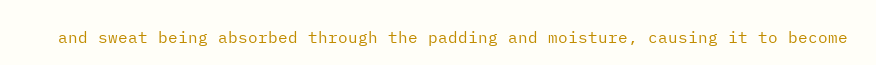and sweat being absorbed through the padding and moisture, causing it to become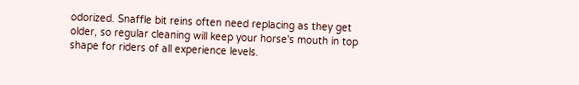odorized. Snaffle bit reins often need replacing as they get older, so regular cleaning will keep your horse's mouth in top shape for riders of all experience levels.